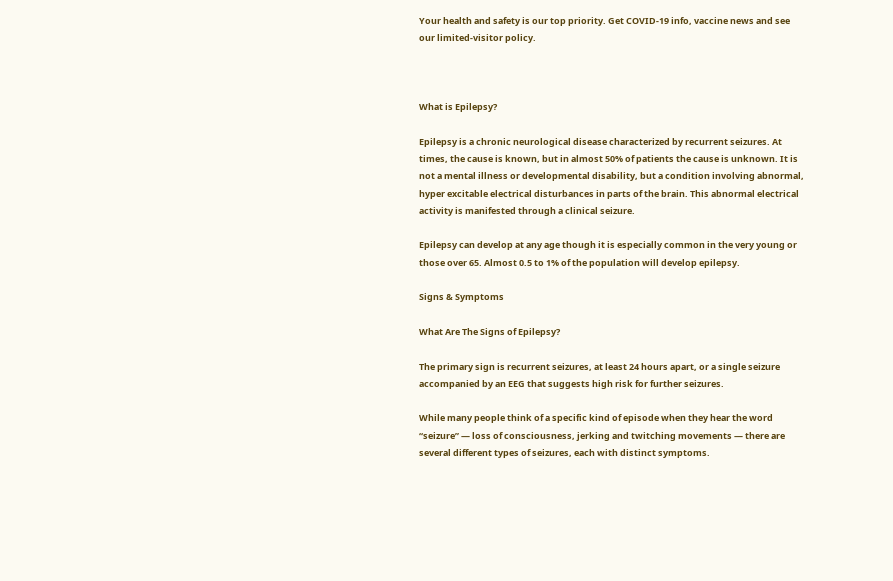Your health and safety is our top priority. Get COVID-19 info, vaccine news and see our limited-visitor policy.



What is Epilepsy?

Epilepsy is a chronic neurological disease characterized by recurrent seizures. At times, the cause is known, but in almost 50% of patients the cause is unknown. It is not a mental illness or developmental disability, but a condition involving abnormal, hyper excitable electrical disturbances in parts of the brain. This abnormal electrical activity is manifested through a clinical seizure.

Epilepsy can develop at any age though it is especially common in the very young or those over 65. Almost 0.5 to 1% of the population will develop epilepsy.

Signs & Symptoms

What Are The Signs of Epilepsy?

The primary sign is recurrent seizures, at least 24 hours apart, or a single seizure accompanied by an EEG that suggests high risk for further seizures.

While many people think of a specific kind of episode when they hear the word “seizure” — loss of consciousness, jerking and twitching movements — there are several different types of seizures, each with distinct symptoms.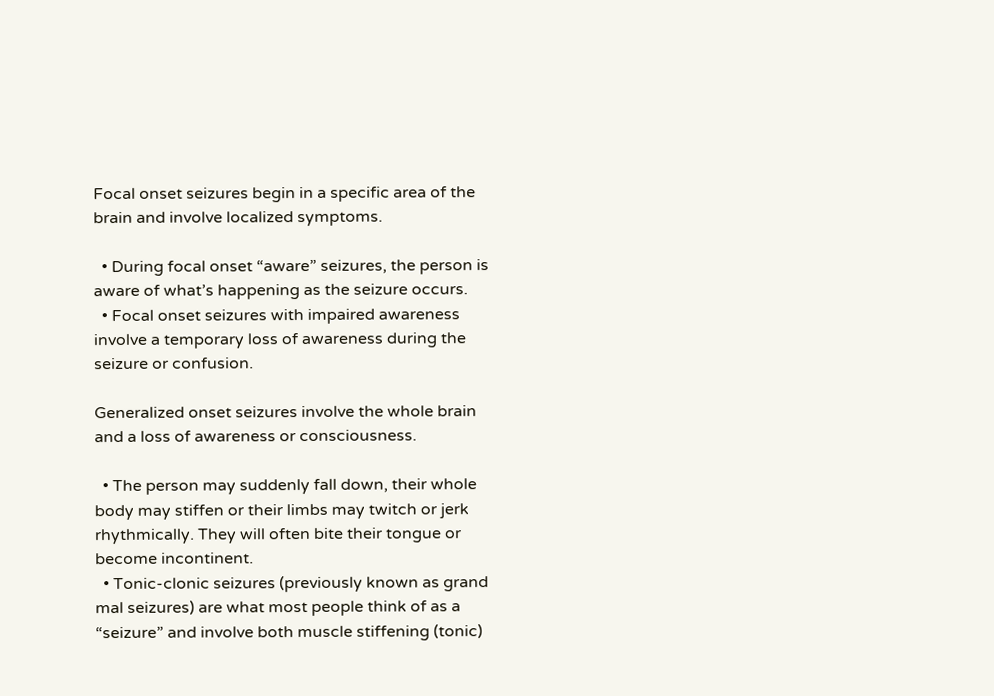Focal onset seizures begin in a specific area of the brain and involve localized symptoms.

  • During focal onset “aware” seizures, the person is aware of what’s happening as the seizure occurs.
  • Focal onset seizures with impaired awareness involve a temporary loss of awareness during the seizure or confusion.

Generalized onset seizures involve the whole brain and a loss of awareness or consciousness.

  • The person may suddenly fall down, their whole body may stiffen or their limbs may twitch or jerk rhythmically. They will often bite their tongue or become incontinent.
  • Tonic-clonic seizures (previously known as grand mal seizures) are what most people think of as a “seizure” and involve both muscle stiffening (tonic)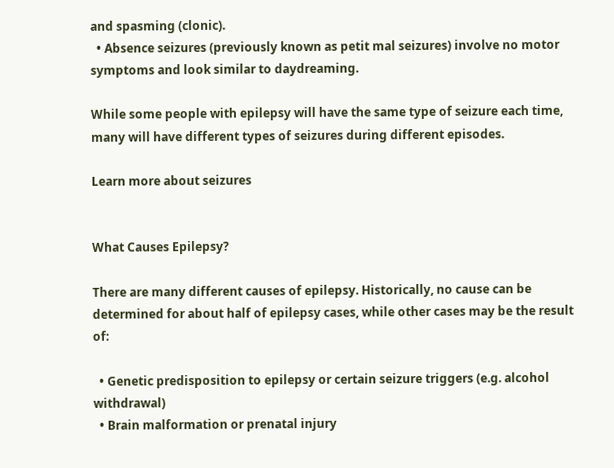and spasming (clonic).
  • Absence seizures (previously known as petit mal seizures) involve no motor symptoms and look similar to daydreaming.

While some people with epilepsy will have the same type of seizure each time, many will have different types of seizures during different episodes.

Learn more about seizures


What Causes Epilepsy?

There are many different causes of epilepsy. Historically, no cause can be determined for about half of epilepsy cases, while other cases may be the result of:

  • Genetic predisposition to epilepsy or certain seizure triggers (e.g. alcohol withdrawal)
  • Brain malformation or prenatal injury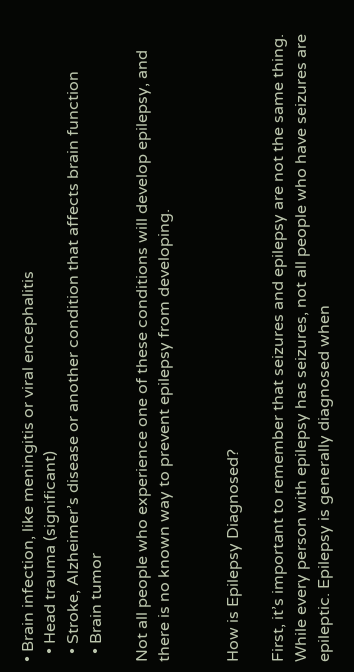• Brain infection, like meningitis or viral encephalitis
  • Head trauma (significant)
  • Stroke, Alzheimer’s disease or another condition that affects brain function
  • Brain tumor

Not all people who experience one of these conditions will develop epilepsy, and there is no known way to prevent epilepsy from developing.


How is Epilepsy Diagnosed?

First, it’s important to remember that seizures and epilepsy are not the same thing. While every person with epilepsy has seizures, not all people who have seizures are epileptic. Epilepsy is generally diagnosed when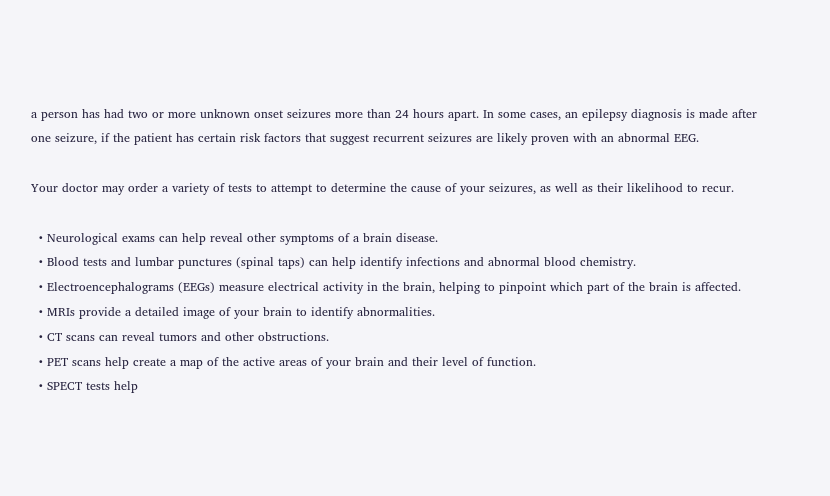a person has had two or more unknown onset seizures more than 24 hours apart. In some cases, an epilepsy diagnosis is made after one seizure, if the patient has certain risk factors that suggest recurrent seizures are likely proven with an abnormal EEG.

Your doctor may order a variety of tests to attempt to determine the cause of your seizures, as well as their likelihood to recur.

  • Neurological exams can help reveal other symptoms of a brain disease.
  • Blood tests and lumbar punctures (spinal taps) can help identify infections and abnormal blood chemistry.
  • Electroencephalograms (EEGs) measure electrical activity in the brain, helping to pinpoint which part of the brain is affected.
  • MRIs provide a detailed image of your brain to identify abnormalities.
  • CT scans can reveal tumors and other obstructions.
  • PET scans help create a map of the active areas of your brain and their level of function.
  • SPECT tests help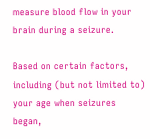measure blood flow in your brain during a seizure.

Based on certain factors, including (but not limited to) your age when seizures began,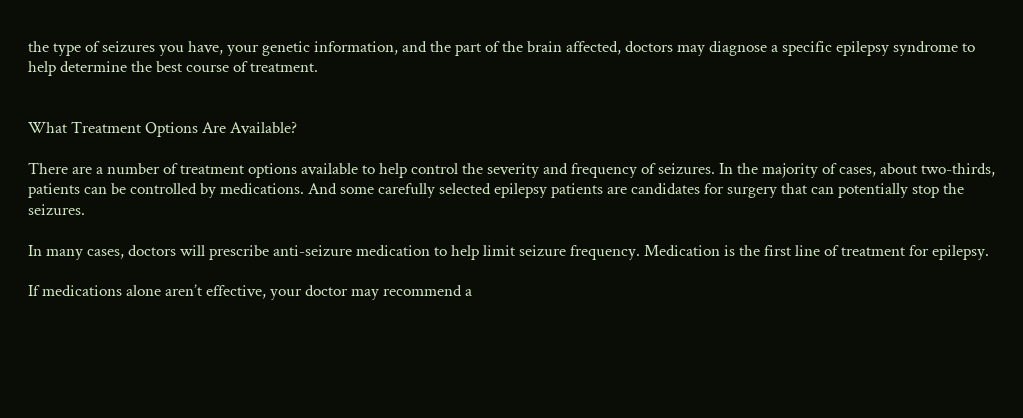the type of seizures you have, your genetic information, and the part of the brain affected, doctors may diagnose a specific epilepsy syndrome to help determine the best course of treatment.


What Treatment Options Are Available?

There are a number of treatment options available to help control the severity and frequency of seizures. In the majority of cases, about two-thirds, patients can be controlled by medications. And some carefully selected epilepsy patients are candidates for surgery that can potentially stop the seizures.

In many cases, doctors will prescribe anti-seizure medication to help limit seizure frequency. Medication is the first line of treatment for epilepsy.

If medications alone aren’t effective, your doctor may recommend a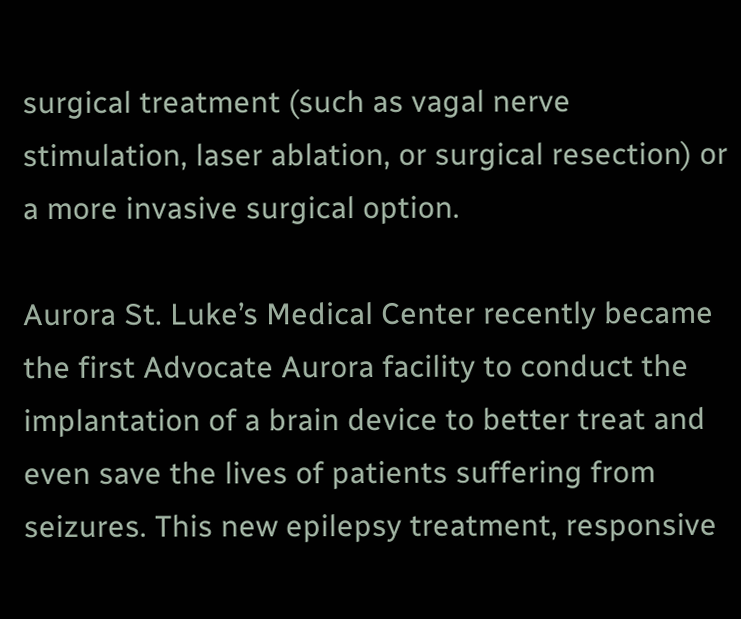surgical treatment (such as vagal nerve stimulation, laser ablation, or surgical resection) or a more invasive surgical option.

Aurora St. Luke’s Medical Center recently became the first Advocate Aurora facility to conduct the implantation of a brain device to better treat and even save the lives of patients suffering from seizures. This new epilepsy treatment, responsive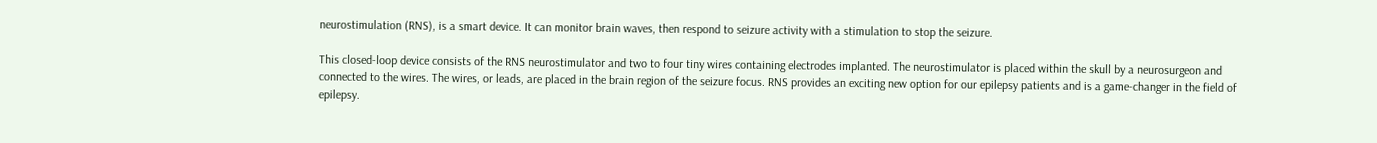neurostimulation (RNS), is a smart device. It can monitor brain waves, then respond to seizure activity with a stimulation to stop the seizure.

This closed-loop device consists of the RNS neurostimulator and two to four tiny wires containing electrodes implanted. The neurostimulator is placed within the skull by a neurosurgeon and connected to the wires. The wires, or leads, are placed in the brain region of the seizure focus. RNS provides an exciting new option for our epilepsy patients and is a game-changer in the field of epilepsy.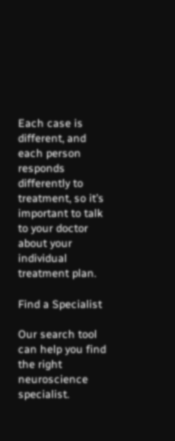Each case is different, and each person responds differently to treatment, so it’s important to talk to your doctor about your individual treatment plan.

Find a Specialist

Our search tool can help you find the right neuroscience specialist.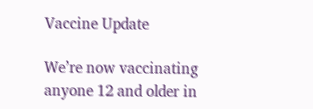Vaccine Update

We’re now vaccinating anyone 12 and older in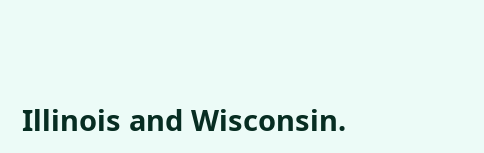Illinois and Wisconsin.